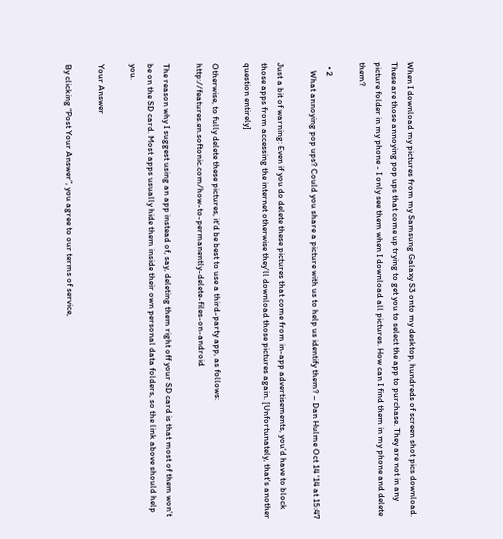When I download my pictures from my Samsung Galaxy S3 onto my desktop, hundreds of screen shot pics download. These are those annoying pop ups that come up trying to get you to select the app to purchase. They are not in any picture folder in my phone - I only see them when I download all pictures. How can I find them in my phone and delete them?

  • 2
    What annoying pop ups? Could you share a picture with us to help us identify them? – Dan Hulme Oct 14 '14 at 15:47

Just a bit of warning: Even if you do delete these pictures that come from in-app advertisements, you'd have to block those apps from accessing the internet otherwise they'll download those pictures again. [Unfortunately, that's another question entirely]

Otherwise, to fully delete these pictures, it'd be best to use a third-party app, as follows: http://features.en.softonic.com/how-to-permanently-delete-files-on-android

The reason why I suggest using an app instead of, say, deleting them right off your SD card is that most of them won't be on the SD card. Most apps usually hide them inside their own personal data folders, so the link above should help you.

Your Answer

By clicking “Post Your Answer”, you agree to our terms of service,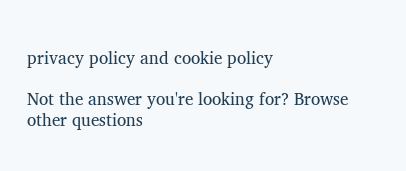privacy policy and cookie policy

Not the answer you're looking for? Browse other questions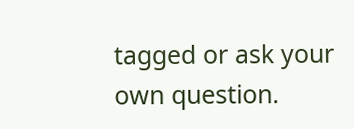tagged or ask your own question.